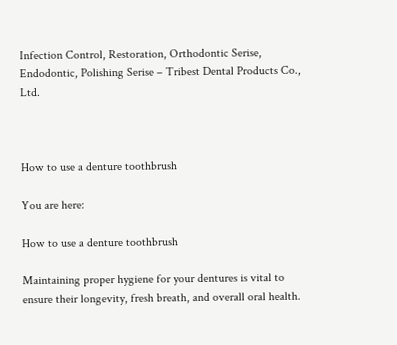Infection Control, Restoration, Orthodontic Serise, Endodontic, Polishing Serise – Tribest Dental Products Co., Ltd.



How to use a denture toothbrush

You are here:

How to use a denture toothbrush

Maintaining proper hygiene for your dentures is vital to ensure their longevity, fresh breath, and overall oral health.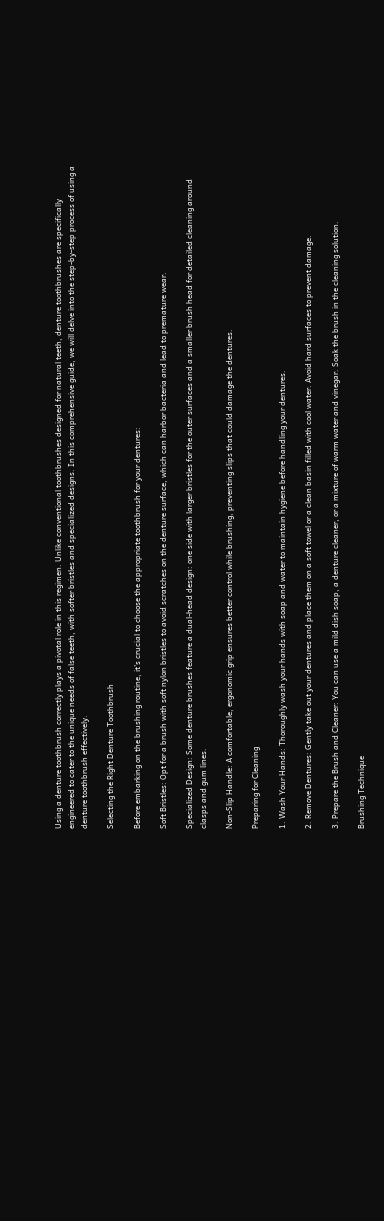Using a denture toothbrush correctly plays a pivotal role in this regimen. Unlike conventional toothbrushes designed for natural teeth, denture toothbrushes are specifically engineered to cater to the unique needs of false teeth, with softer bristles and specialized designs. In this comprehensive guide, we will delve into the step-by-step process of using a denture toothbrush effectively.

Selecting the Right Denture Toothbrush

Before embarking on the brushing routine, it’s crucial to choose the appropriate toothbrush for your dentures:

Soft Bristles: Opt for a brush with soft nylon bristles to avoid scratches on the denture surface, which can harbor bacteria and lead to premature wear.

Specialized Design: Some denture brushes feature a dual-head design: one side with larger bristles for the outer surfaces and a smaller brush head for detailed cleaning around clasps and gum lines.

Non-Slip Handle: A comfortable, ergonomic grip ensures better control while brushing, preventing slips that could damage the dentures.

Preparing for Cleaning

1. Wash Your Hands: Thoroughly wash your hands with soap and water to maintain hygiene before handling your dentures.

2. Remove Dentures: Gently take out your dentures and place them on a soft towel or a clean basin filled with cool water. Avoid hard surfaces to prevent damage.

3. Prepare the Brush and Cleaner: You can use a mild dish soap, a denture cleaner, or a mixture of warm water and vinegar. Soak the brush in the cleaning solution.

Brushing Technique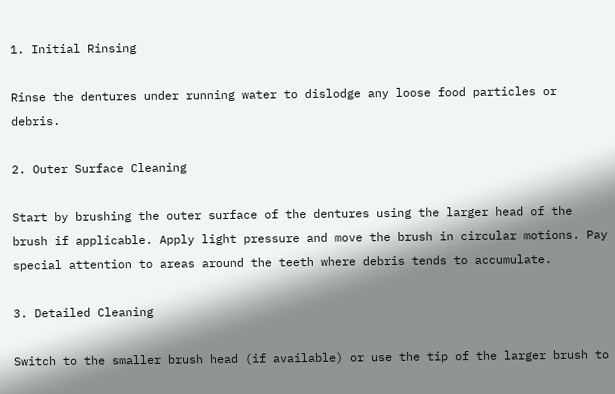1. Initial Rinsing

Rinse the dentures under running water to dislodge any loose food particles or debris.

2. Outer Surface Cleaning

Start by brushing the outer surface of the dentures using the larger head of the brush if applicable. Apply light pressure and move the brush in circular motions. Pay special attention to areas around the teeth where debris tends to accumulate.

3. Detailed Cleaning

Switch to the smaller brush head (if available) or use the tip of the larger brush to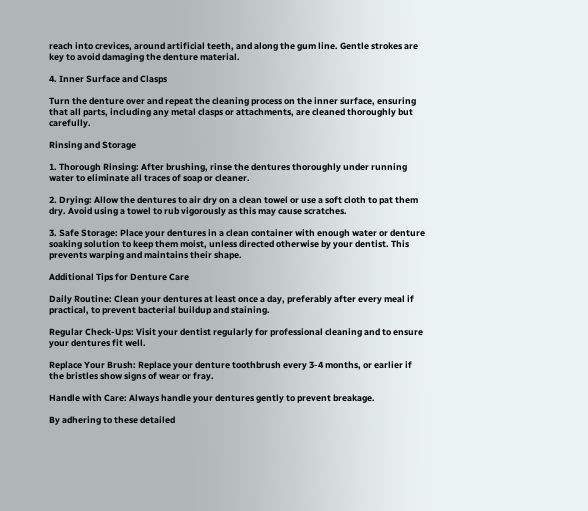reach into crevices, around artificial teeth, and along the gum line. Gentle strokes are key to avoid damaging the denture material.

4. Inner Surface and Clasps

Turn the denture over and repeat the cleaning process on the inner surface, ensuring that all parts, including any metal clasps or attachments, are cleaned thoroughly but carefully.

Rinsing and Storage

1. Thorough Rinsing: After brushing, rinse the dentures thoroughly under running water to eliminate all traces of soap or cleaner.

2. Drying: Allow the dentures to air dry on a clean towel or use a soft cloth to pat them dry. Avoid using a towel to rub vigorously as this may cause scratches.

3. Safe Storage: Place your dentures in a clean container with enough water or denture soaking solution to keep them moist, unless directed otherwise by your dentist. This prevents warping and maintains their shape.

Additional Tips for Denture Care

Daily Routine: Clean your dentures at least once a day, preferably after every meal if practical, to prevent bacterial buildup and staining.

Regular Check-Ups: Visit your dentist regularly for professional cleaning and to ensure your dentures fit well.

Replace Your Brush: Replace your denture toothbrush every 3-4 months, or earlier if the bristles show signs of wear or fray.

Handle with Care: Always handle your dentures gently to prevent breakage.

By adhering to these detailed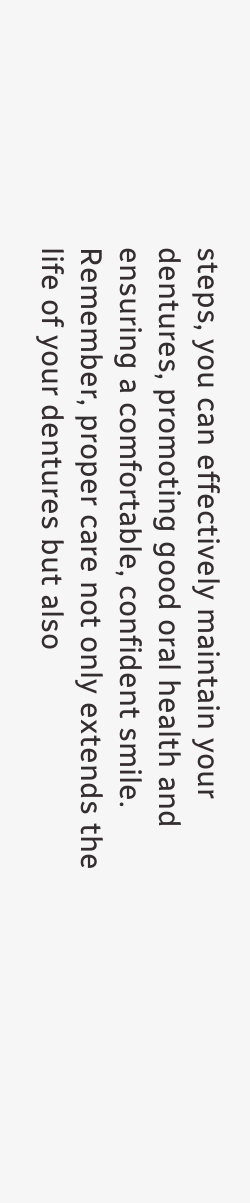steps, you can effectively maintain your dentures, promoting good oral health and ensuring a comfortable, confident smile. Remember, proper care not only extends the life of your dentures but also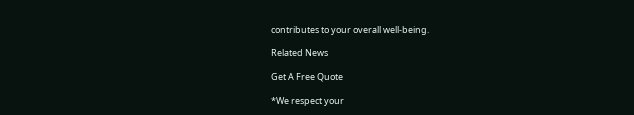contributes to your overall well-being.

Related News

Get A Free Quote

*We respect your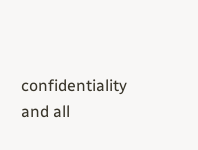confidentiality and all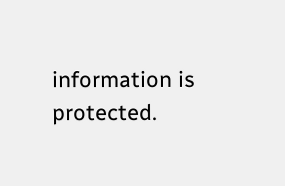information is protected.